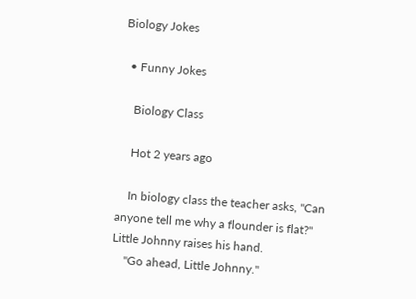Biology Jokes

  • Funny Jokes

    Biology Class

    Hot 2 years ago

    In biology class the teacher asks, "Can anyone tell me why a flounder is flat?" Little Johnny raises his hand.
    "Go ahead, Little Johnny."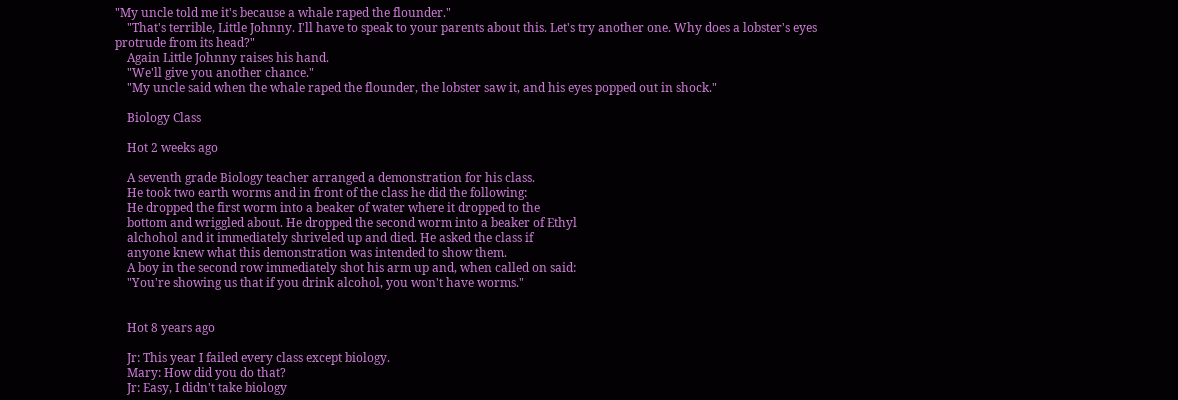"My uncle told me it's because a whale raped the flounder."
    "That's terrible, Little Johnny. I'll have to speak to your parents about this. Let's try another one. Why does a lobster's eyes protrude from its head?"
    Again Little Johnny raises his hand.
    "We'll give you another chance."
    "My uncle said when the whale raped the flounder, the lobster saw it, and his eyes popped out in shock."

    Biology Class

    Hot 2 weeks ago

    A seventh grade Biology teacher arranged a demonstration for his class.
    He took two earth worms and in front of the class he did the following:
    He dropped the first worm into a beaker of water where it dropped to the
    bottom and wriggled about. He dropped the second worm into a beaker of Ethyl
    alchohol and it immediately shriveled up and died. He asked the class if
    anyone knew what this demonstration was intended to show them.
    A boy in the second row immediately shot his arm up and, when called on said:
    "You're showing us that if you drink alcohol, you won't have worms."


    Hot 8 years ago

    Jr: This year I failed every class except biology.
    Mary: How did you do that?
    Jr: Easy, I didn't take biology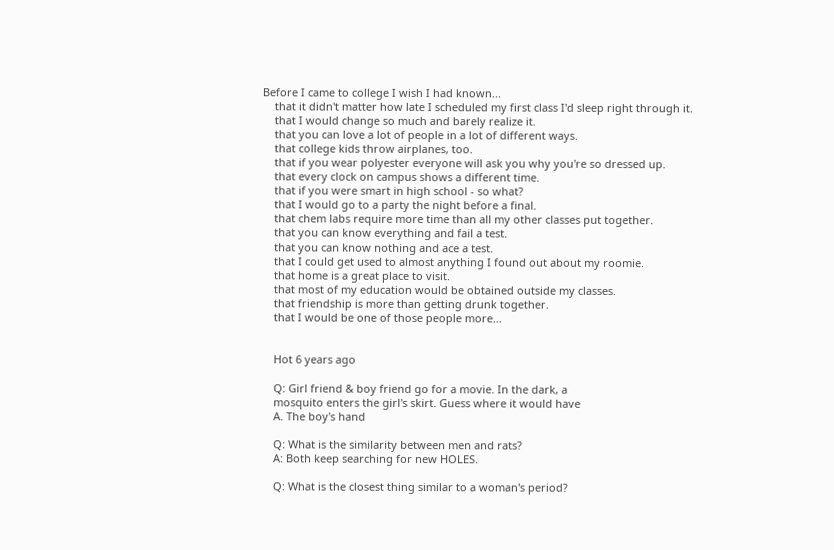Before I came to college I wish I had known...
    that it didn't matter how late I scheduled my first class I'd sleep right through it.
    that I would change so much and barely realize it.
    that you can love a lot of people in a lot of different ways.
    that college kids throw airplanes, too.
    that if you wear polyester everyone will ask you why you're so dressed up.
    that every clock on campus shows a different time.
    that if you were smart in high school - so what?
    that I would go to a party the night before a final.
    that chem labs require more time than all my other classes put together.
    that you can know everything and fail a test.
    that you can know nothing and ace a test.
    that I could get used to almost anything I found out about my roomie.
    that home is a great place to visit.
    that most of my education would be obtained outside my classes.
    that friendship is more than getting drunk together.
    that I would be one of those people more...


    Hot 6 years ago

    Q: Girl friend & boy friend go for a movie. In the dark, a
    mosquito enters the girl's skirt. Guess where it would have
    A. The boy's hand

    Q: What is the similarity between men and rats?
    A: Both keep searching for new HOLES.

    Q: What is the closest thing similar to a woman's period?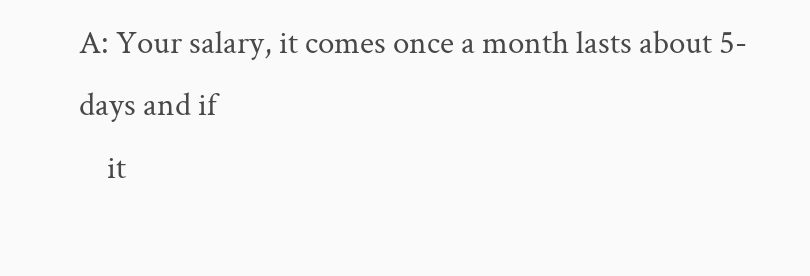A: Your salary, it comes once a month lasts about 5-days and if
    it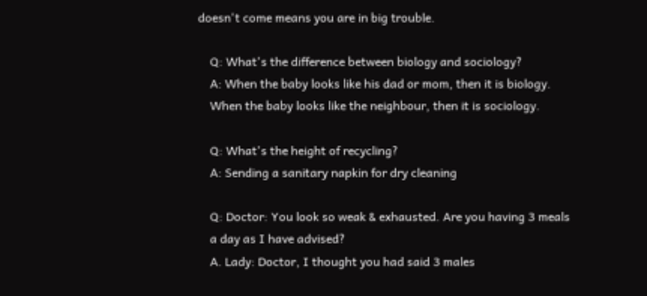doesn't come means you are in big trouble.

    Q: What's the difference between biology and sociology?
    A: When the baby looks like his dad or mom, then it is biology.
    When the baby looks like the neighbour, then it is sociology.

    Q: What's the height of recycling?
    A: Sending a sanitary napkin for dry cleaning

    Q: Doctor: You look so weak & exhausted. Are you having 3 meals
    a day as I have advised?
    A. Lady: Doctor, I thought you had said 3 males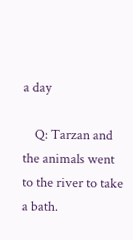a day

    Q: Tarzan and the animals went to the river to take a bath.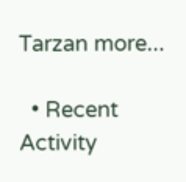Tarzan more...

  • Recent Activity